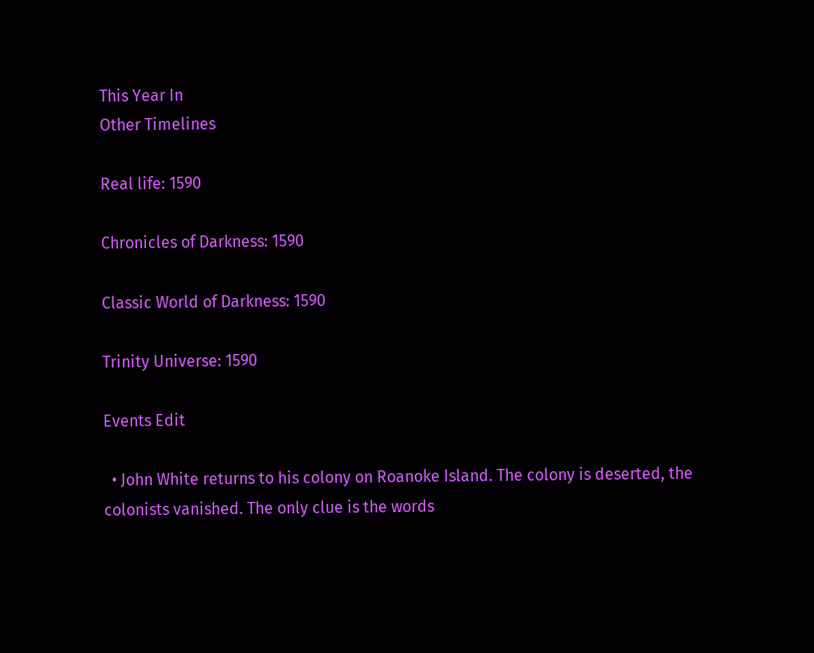This Year In
Other Timelines

Real life: 1590

Chronicles of Darkness: 1590

Classic World of Darkness: 1590

Trinity Universe: 1590

Events Edit

  • John White returns to his colony on Roanoke Island. The colony is deserted, the colonists vanished. The only clue is the words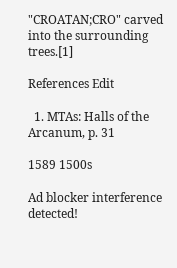"CROATAN;CRO" carved into the surrounding trees.[1]

References Edit

  1. MTAs: Halls of the Arcanum, p. 31

1589 1500s

Ad blocker interference detected!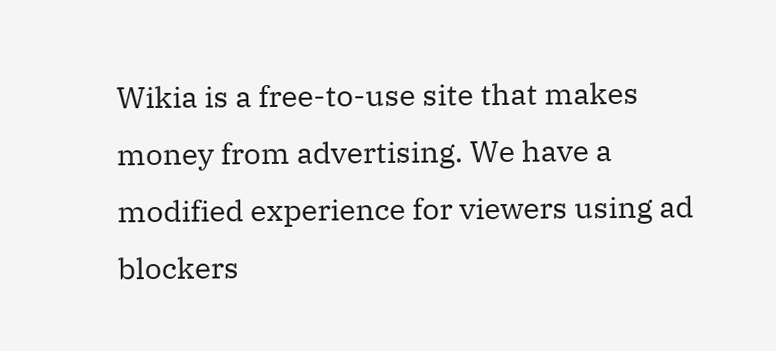Wikia is a free-to-use site that makes money from advertising. We have a modified experience for viewers using ad blockers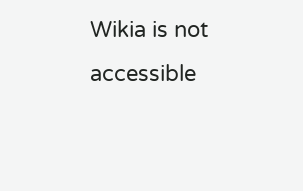Wikia is not accessible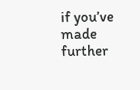if you’ve made further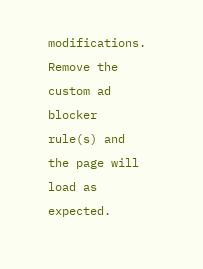modifications. Remove the custom ad blocker rule(s) and the page will load as expected.